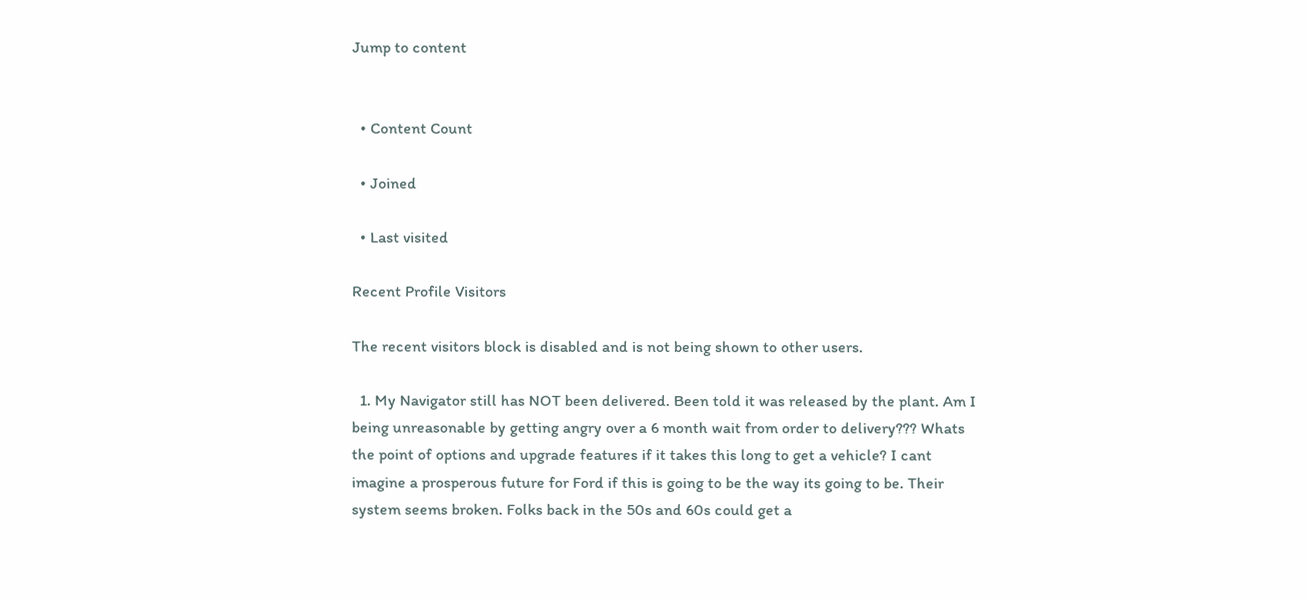Jump to content


  • Content Count

  • Joined

  • Last visited

Recent Profile Visitors

The recent visitors block is disabled and is not being shown to other users.

  1. My Navigator still has NOT been delivered. Been told it was released by the plant. Am I being unreasonable by getting angry over a 6 month wait from order to delivery??? Whats the point of options and upgrade features if it takes this long to get a vehicle? I cant imagine a prosperous future for Ford if this is going to be the way its going to be. Their system seems broken. Folks back in the 50s and 60s could get a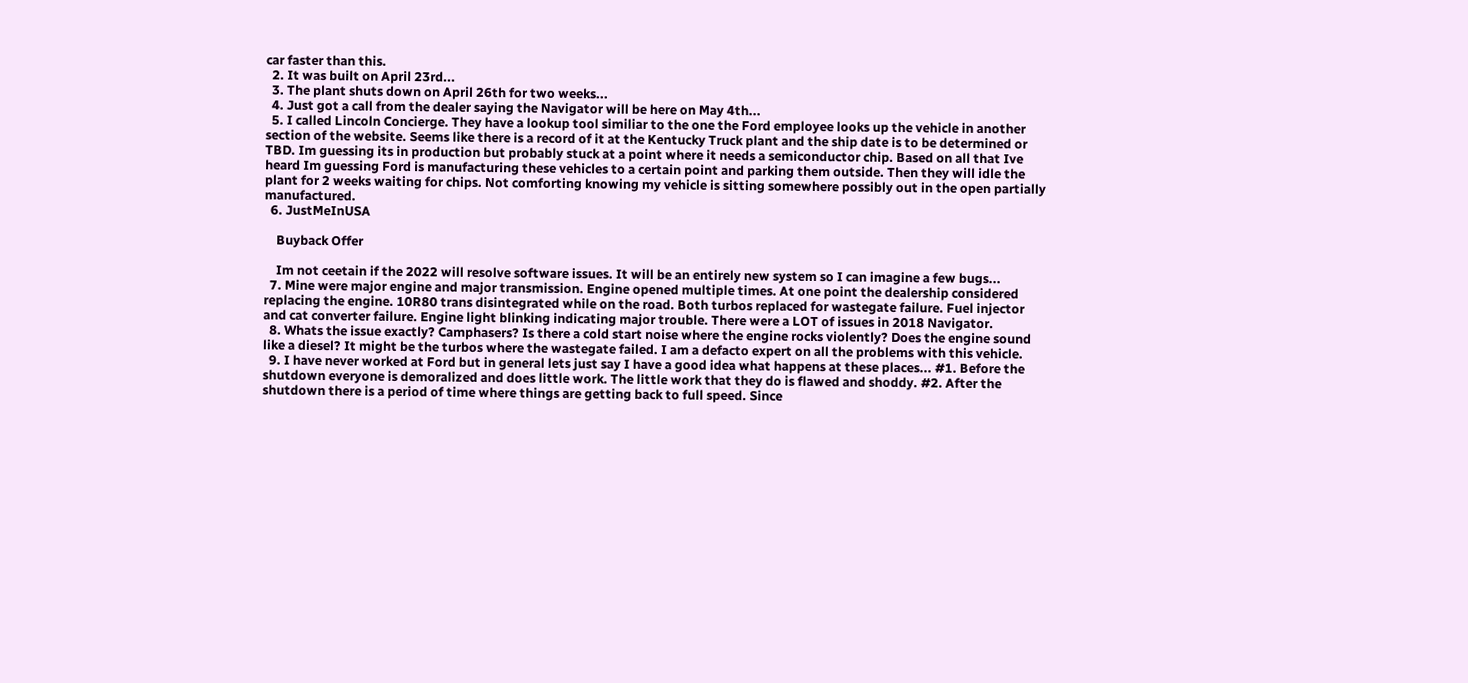car faster than this.
  2. It was built on April 23rd...
  3. The plant shuts down on April 26th for two weeks...
  4. Just got a call from the dealer saying the Navigator will be here on May 4th...
  5. I called Lincoln Concierge. They have a lookup tool similiar to the one the Ford employee looks up the vehicle in another section of the website. Seems like there is a record of it at the Kentucky Truck plant and the ship date is to be determined or TBD. Im guessing its in production but probably stuck at a point where it needs a semiconductor chip. Based on all that Ive heard Im guessing Ford is manufacturing these vehicles to a certain point and parking them outside. Then they will idle the plant for 2 weeks waiting for chips. Not comforting knowing my vehicle is sitting somewhere possibly out in the open partially manufactured.
  6. JustMeInUSA

    Buyback Offer

    Im not ceetain if the 2022 will resolve software issues. It will be an entirely new system so I can imagine a few bugs...
  7. Mine were major engine and major transmission. Engine opened multiple times. At one point the dealership considered replacing the engine. 10R80 trans disintegrated while on the road. Both turbos replaced for wastegate failure. Fuel injector and cat converter failure. Engine light blinking indicating major trouble. There were a LOT of issues in 2018 Navigator.
  8. Whats the issue exactly? Camphasers? Is there a cold start noise where the engine rocks violently? Does the engine sound like a diesel? It might be the turbos where the wastegate failed. I am a defacto expert on all the problems with this vehicle.
  9. I have never worked at Ford but in general lets just say I have a good idea what happens at these places... #1. Before the shutdown everyone is demoralized and does little work. The little work that they do is flawed and shoddy. #2. After the shutdown there is a period of time where things are getting back to full speed. Since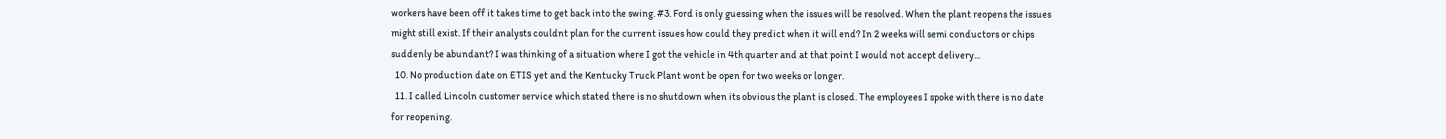workers have been off it takes time to get back into the swing. #3. Ford is only guessing when the issues will be resolved. When the plant reopens the issues might still exist. If their analysts couldnt plan for the current issues how could they predict when it will end? In 2 weeks will semi conductors or chips suddenly be abundant? I was thinking of a situation where I got the vehicle in 4th quarter and at that point I would not accept delivery...
  10. No production date on ETIS yet and the Kentucky Truck Plant wont be open for two weeks or longer.
  11. I called Lincoln customer service which stated there is no shutdown when its obvious the plant is closed. The employees I spoke with there is no date for reopening.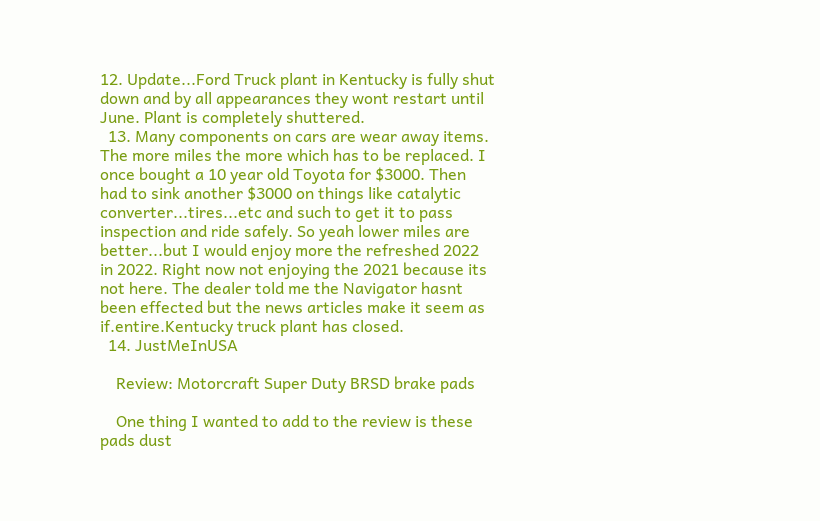12. Update...Ford Truck plant in Kentucky is fully shut down and by all appearances they wont restart until June. Plant is completely shuttered.
  13. Many components on cars are wear away items. The more miles the more which has to be replaced. I once bought a 10 year old Toyota for $3000. Then had to sink another $3000 on things like catalytic converter...tires...etc and such to get it to pass inspection and ride safely. So yeah lower miles are better...but I would enjoy more the refreshed 2022 in 2022. Right now not enjoying the 2021 because its not here. The dealer told me the Navigator hasnt been effected but the news articles make it seem as if.entire.Kentucky truck plant has closed.
  14. JustMeInUSA

    Review: Motorcraft Super Duty BRSD brake pads

    One thing I wanted to add to the review is these pads dust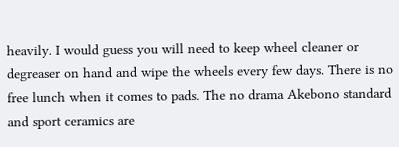heavily. I would guess you will need to keep wheel cleaner or degreaser on hand and wipe the wheels every few days. There is no free lunch when it comes to pads. The no drama Akebono standard and sport ceramics are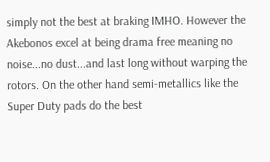simply not the best at braking IMHO. However the Akebonos excel at being drama free meaning no noise...no dust...and last long without warping the rotors. On the other hand semi-metallics like the Super Duty pads do the best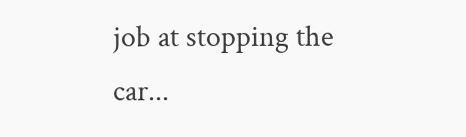job at stopping the car...